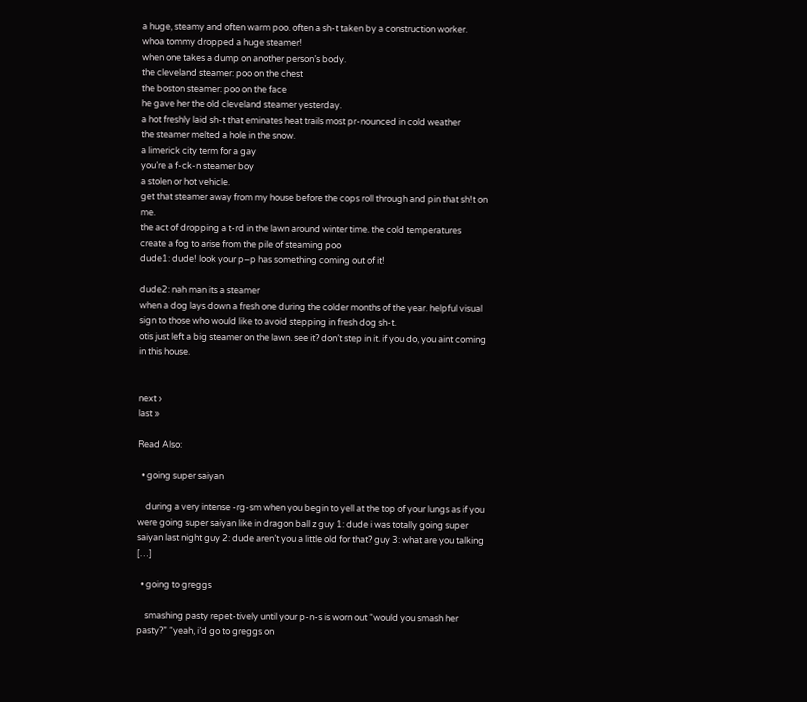a huge, steamy and often warm poo. often a sh-t taken by a construction worker.
whoa tommy dropped a huge steamer!
when one takes a dump on another person’s body.
the cleveland steamer: poo on the chest
the boston steamer: poo on the face
he gave her the old cleveland steamer yesterday.
a hot freshly laid sh-t that eminates heat trails most pr-nounced in cold weather
the steamer melted a hole in the snow.
a limerick city term for a gay
you’re a f-ck-n steamer boy
a stolen or hot vehicle.
get that steamer away from my house before the cops roll through and pin that sh!t on me.
the act of dropping a t-rd in the lawn around winter time. the cold temperatures create a fog to arise from the pile of steaming poo
dude1: dude! look your p–p has something coming out of it!

dude2: nah man its a steamer
when a dog lays down a fresh one during the colder months of the year. helpful visual sign to those who would like to avoid stepping in fresh dog sh-t.
otis just left a big steamer on the lawn. see it? don’t step in it. if you do, you aint coming in this house.


next ›
last »

Read Also:

  • going super saiyan

    during a very intense -rg-sm when you begin to yell at the top of your lungs as if you were going super saiyan like in dragon ball z guy 1: dude i was totally going super saiyan last night guy 2: dude aren’t you a little old for that? guy 3: what are you talking […]

  • going to greggs

    smashing pasty repet-tively until your p-n-s is worn out “would you smash her pasty?” “yeah, i’d go to greggs on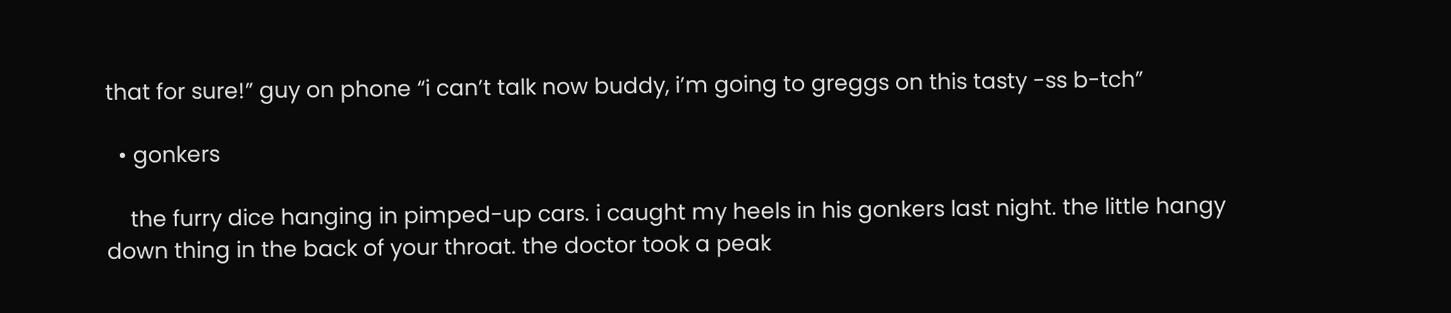that for sure!” guy on phone “i can’t talk now buddy, i’m going to greggs on this tasty -ss b-tch”

  • gonkers

    the furry dice hanging in pimped-up cars. i caught my heels in his gonkers last night. the little hangy down thing in the back of your throat. the doctor took a peak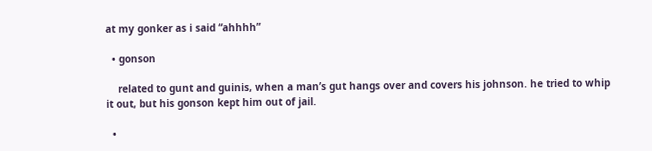at my gonker as i said “ahhhh”

  • gonson

    related to gunt and guinis, when a man’s gut hangs over and covers his johnson. he tried to whip it out, but his gonson kept him out of jail.

  •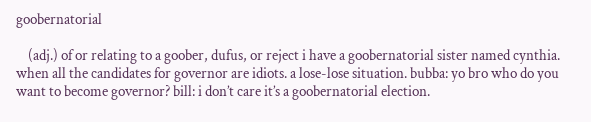goobernatorial

    (adj.) of or relating to a goober, dufus, or reject i have a goobernatorial sister named cynthia. when all the candidates for governor are idiots. a lose-lose situation. bubba: yo bro who do you want to become governor? bill: i don’t care it’s a goobernatorial election.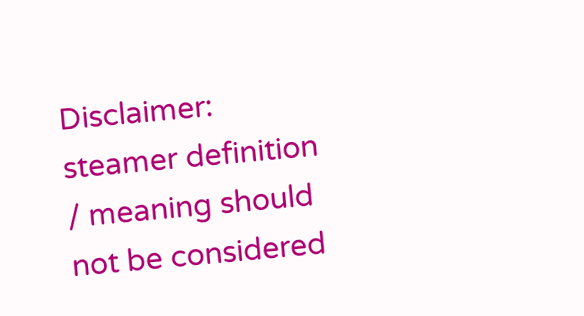Disclaimer: steamer definition / meaning should not be considered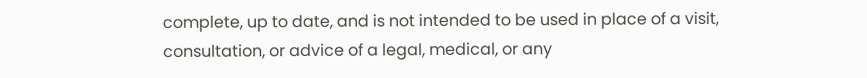complete, up to date, and is not intended to be used in place of a visit, consultation, or advice of a legal, medical, or any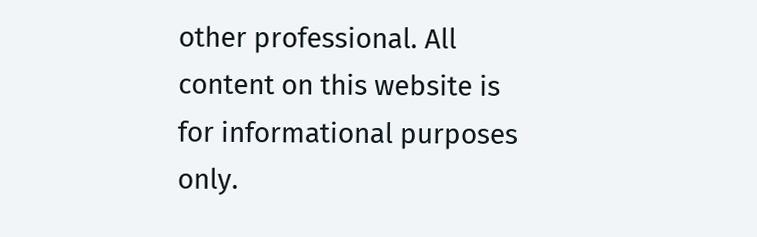other professional. All content on this website is for informational purposes only.